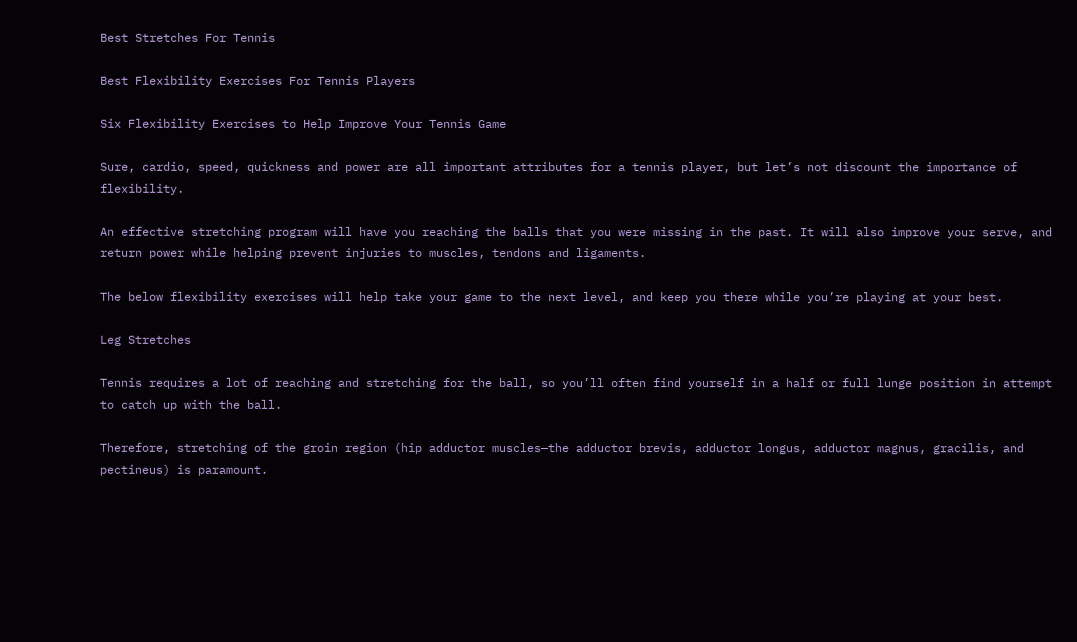Best Stretches For Tennis

Best Flexibility Exercises For Tennis Players

Six Flexibility Exercises to Help Improve Your Tennis Game

Sure, cardio, speed, quickness and power are all important attributes for a tennis player, but let’s not discount the importance of flexibility.

An effective stretching program will have you reaching the balls that you were missing in the past. It will also improve your serve, and return power while helping prevent injuries to muscles, tendons and ligaments.

The below flexibility exercises will help take your game to the next level, and keep you there while you’re playing at your best.

Leg Stretches

Tennis requires a lot of reaching and stretching for the ball, so you’ll often find yourself in a half or full lunge position in attempt to catch up with the ball.

Therefore, stretching of the groin region (hip adductor muscles—the adductor brevis, adductor longus, adductor magnus, gracilis, and pectineus) is paramount.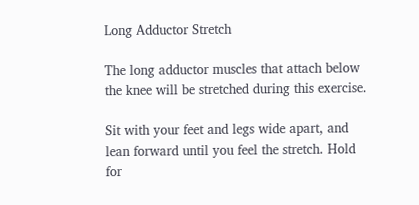Long Adductor Stretch

The long adductor muscles that attach below the knee will be stretched during this exercise.

Sit with your feet and legs wide apart, and lean forward until you feel the stretch. Hold for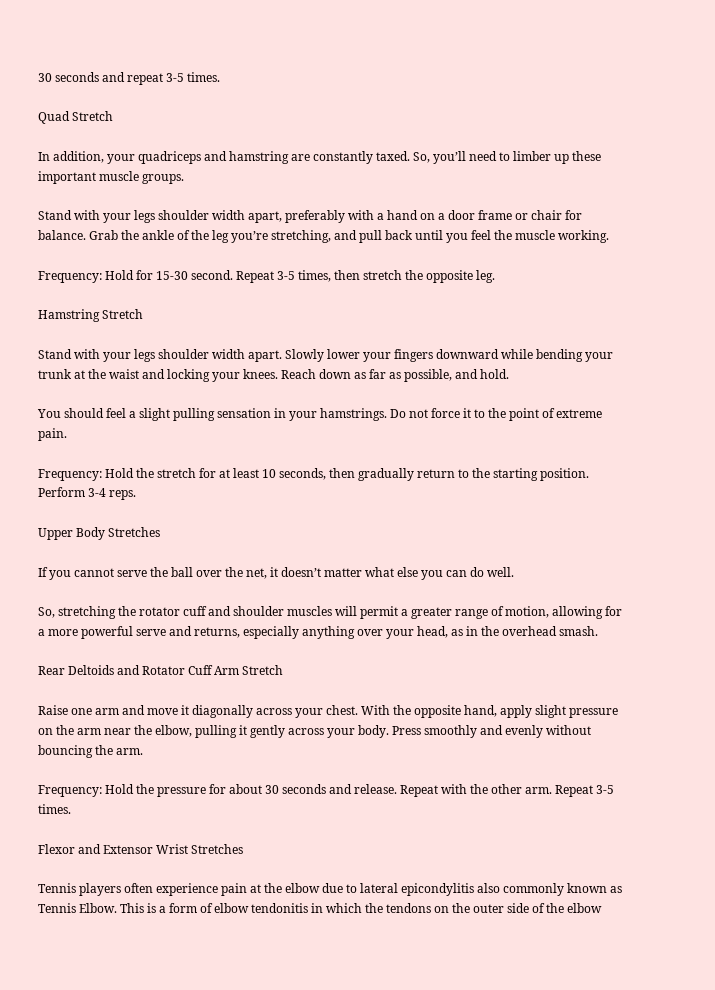30 seconds and repeat 3-5 times.

Quad Stretch

In addition, your quadriceps and hamstring are constantly taxed. So, you’ll need to limber up these important muscle groups.

Stand with your legs shoulder width apart, preferably with a hand on a door frame or chair for balance. Grab the ankle of the leg you’re stretching, and pull back until you feel the muscle working.

Frequency: Hold for 15-30 second. Repeat 3-5 times, then stretch the opposite leg.

Hamstring Stretch

Stand with your legs shoulder width apart. Slowly lower your fingers downward while bending your trunk at the waist and locking your knees. Reach down as far as possible, and hold.

You should feel a slight pulling sensation in your hamstrings. Do not force it to the point of extreme pain.

Frequency: Hold the stretch for at least 10 seconds, then gradually return to the starting position. Perform 3-4 reps.

Upper Body Stretches

If you cannot serve the ball over the net, it doesn’t matter what else you can do well.

So, stretching the rotator cuff and shoulder muscles will permit a greater range of motion, allowing for a more powerful serve and returns, especially anything over your head, as in the overhead smash.

Rear Deltoids and Rotator Cuff Arm Stretch

Raise one arm and move it diagonally across your chest. With the opposite hand, apply slight pressure on the arm near the elbow, pulling it gently across your body. Press smoothly and evenly without bouncing the arm.

Frequency: Hold the pressure for about 30 seconds and release. Repeat with the other arm. Repeat 3-5 times.

Flexor and Extensor Wrist Stretches

Tennis players often experience pain at the elbow due to lateral epicondylitis also commonly known as Tennis Elbow. This is a form of elbow tendonitis in which the tendons on the outer side of the elbow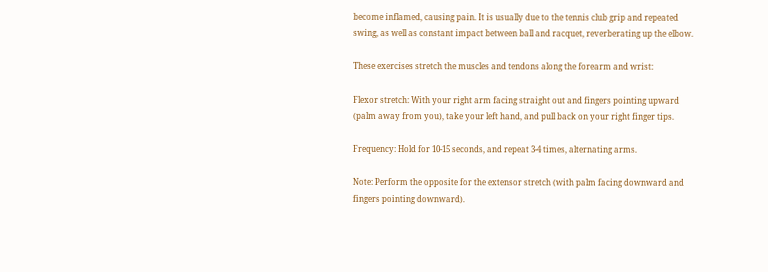become inflamed, causing pain. It is usually due to the tennis club grip and repeated swing, as well as constant impact between ball and racquet, reverberating up the elbow.

These exercises stretch the muscles and tendons along the forearm and wrist:

Flexor stretch: With your right arm facing straight out and fingers pointing upward (palm away from you), take your left hand, and pull back on your right finger tips.

Frequency: Hold for 10-15 seconds, and repeat 3-4 times, alternating arms.

Note: Perform the opposite for the extensor stretch (with palm facing downward and fingers pointing downward).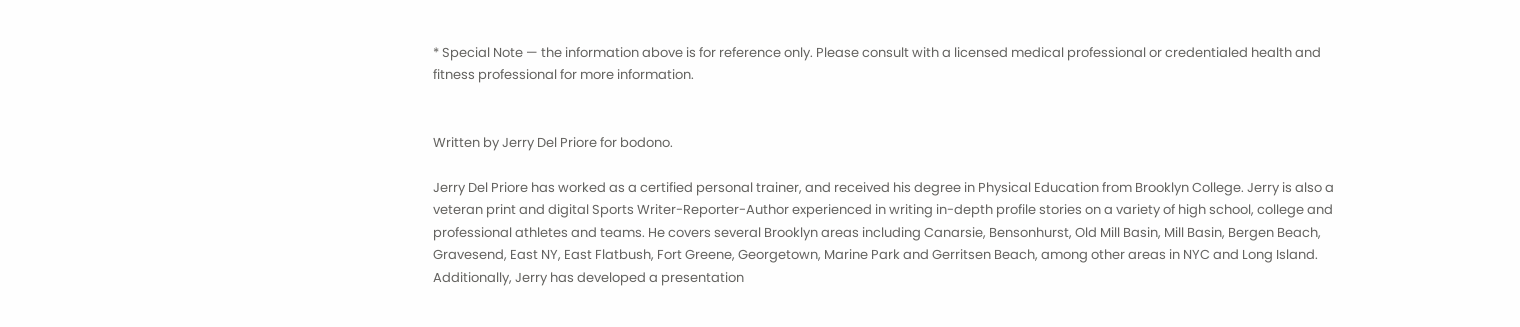* Special Note — the information above is for reference only. Please consult with a licensed medical professional or credentialed health and fitness professional for more information.


Written by Jerry Del Priore for bodono.

Jerry Del Priore has worked as a certified personal trainer, and received his degree in Physical Education from Brooklyn College. Jerry is also a veteran print and digital Sports Writer-Reporter-Author experienced in writing in-depth profile stories on a variety of high school, college and professional athletes and teams. He covers several Brooklyn areas including Canarsie, Bensonhurst, Old Mill Basin, Mill Basin, Bergen Beach, Gravesend, East NY, East Flatbush, Fort Greene, Georgetown, Marine Park and Gerritsen Beach, among other areas in NYC and Long Island. Additionally, Jerry has developed a presentation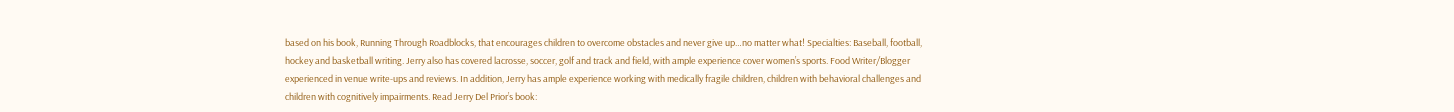based on his book, Running Through Roadblocks, that encourages children to overcome obstacles and never give up…no matter what! Specialties: Baseball, football, hockey and basketball writing. Jerry also has covered lacrosse, soccer, golf and track and field, with ample experience cover women’s sports. Food Writer/Blogger experienced in venue write-ups and reviews. In addition, Jerry has ample experience working with medically fragile children, children with behavioral challenges and children with cognitively impairments. Read Jerry Del Prior’s book: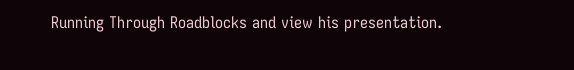Running Through Roadblocks and view his presentation.